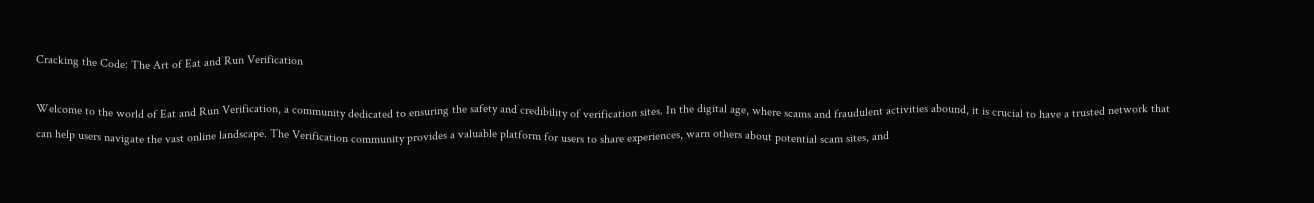Cracking the Code: The Art of Eat and Run Verification

Welcome to the world of Eat and Run Verification, a community dedicated to ensuring the safety and credibility of verification sites. In the digital age, where scams and fraudulent activities abound, it is crucial to have a trusted network that can help users navigate the vast online landscape. The Verification community provides a valuable platform for users to share experiences, warn others about potential scam sites, and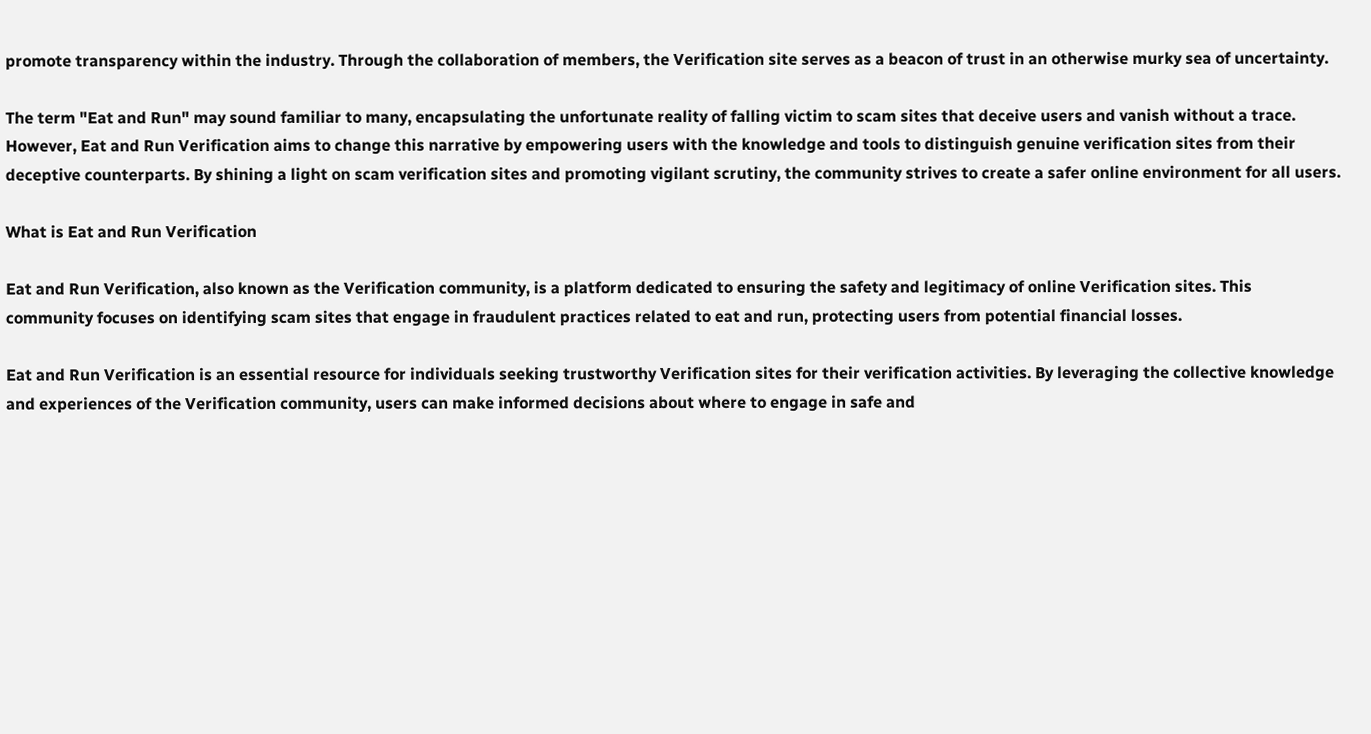promote transparency within the industry. Through the collaboration of members, the Verification site serves as a beacon of trust in an otherwise murky sea of uncertainty.

The term "Eat and Run" may sound familiar to many, encapsulating the unfortunate reality of falling victim to scam sites that deceive users and vanish without a trace. However, Eat and Run Verification aims to change this narrative by empowering users with the knowledge and tools to distinguish genuine verification sites from their deceptive counterparts. By shining a light on scam verification sites and promoting vigilant scrutiny, the community strives to create a safer online environment for all users.

What is Eat and Run Verification

Eat and Run Verification, also known as the Verification community, is a platform dedicated to ensuring the safety and legitimacy of online Verification sites. This community focuses on identifying scam sites that engage in fraudulent practices related to eat and run, protecting users from potential financial losses.

Eat and Run Verification is an essential resource for individuals seeking trustworthy Verification sites for their verification activities. By leveraging the collective knowledge and experiences of the Verification community, users can make informed decisions about where to engage in safe and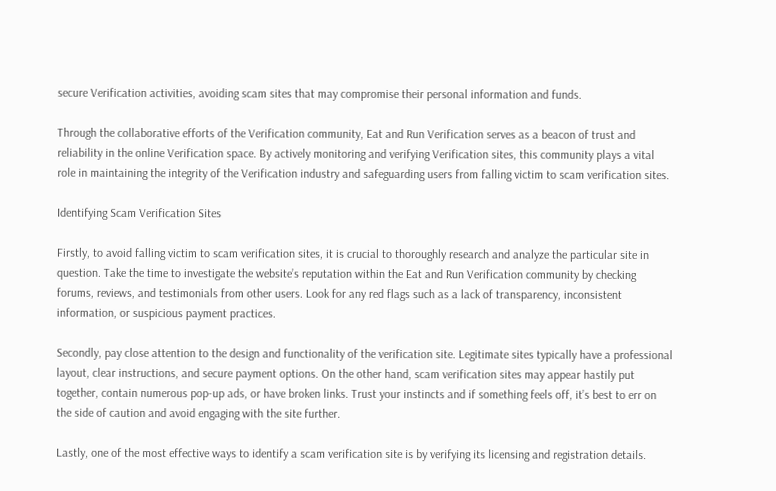secure Verification activities, avoiding scam sites that may compromise their personal information and funds.

Through the collaborative efforts of the Verification community, Eat and Run Verification serves as a beacon of trust and reliability in the online Verification space. By actively monitoring and verifying Verification sites, this community plays a vital role in maintaining the integrity of the Verification industry and safeguarding users from falling victim to scam verification sites.

Identifying Scam Verification Sites

Firstly, to avoid falling victim to scam verification sites, it is crucial to thoroughly research and analyze the particular site in question. Take the time to investigate the website’s reputation within the Eat and Run Verification community by checking forums, reviews, and testimonials from other users. Look for any red flags such as a lack of transparency, inconsistent information, or suspicious payment practices.

Secondly, pay close attention to the design and functionality of the verification site. Legitimate sites typically have a professional layout, clear instructions, and secure payment options. On the other hand, scam verification sites may appear hastily put together, contain numerous pop-up ads, or have broken links. Trust your instincts and if something feels off, it’s best to err on the side of caution and avoid engaging with the site further.

Lastly, one of the most effective ways to identify a scam verification site is by verifying its licensing and registration details.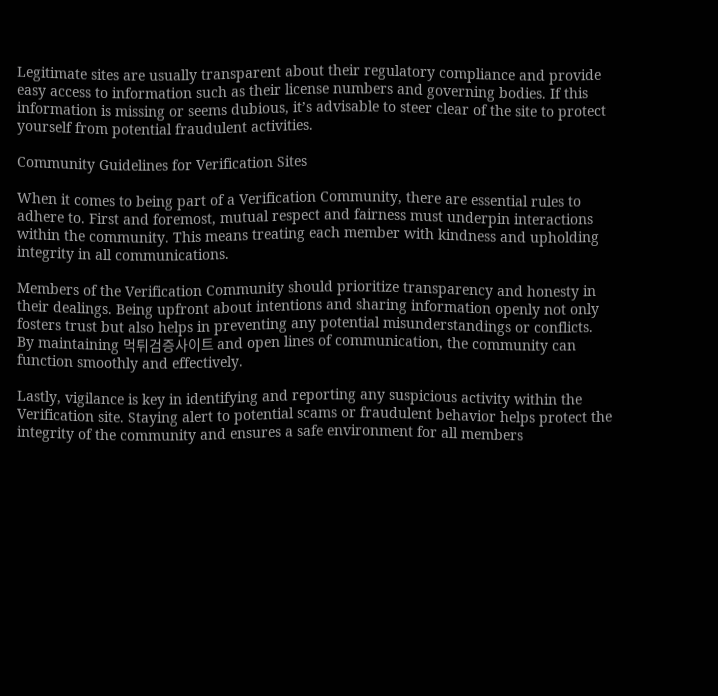Legitimate sites are usually transparent about their regulatory compliance and provide easy access to information such as their license numbers and governing bodies. If this information is missing or seems dubious, it’s advisable to steer clear of the site to protect yourself from potential fraudulent activities.

Community Guidelines for Verification Sites

When it comes to being part of a Verification Community, there are essential rules to adhere to. First and foremost, mutual respect and fairness must underpin interactions within the community. This means treating each member with kindness and upholding integrity in all communications.

Members of the Verification Community should prioritize transparency and honesty in their dealings. Being upfront about intentions and sharing information openly not only fosters trust but also helps in preventing any potential misunderstandings or conflicts. By maintaining 먹튀검증사이트 and open lines of communication, the community can function smoothly and effectively.

Lastly, vigilance is key in identifying and reporting any suspicious activity within the Verification site. Staying alert to potential scams or fraudulent behavior helps protect the integrity of the community and ensures a safe environment for all members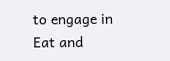to engage in Eat and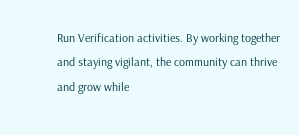Run Verification activities. By working together and staying vigilant, the community can thrive and grow while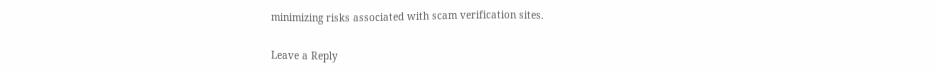minimizing risks associated with scam verification sites.

Leave a Reply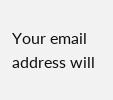Your email address will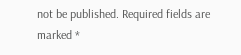not be published. Required fields are marked *